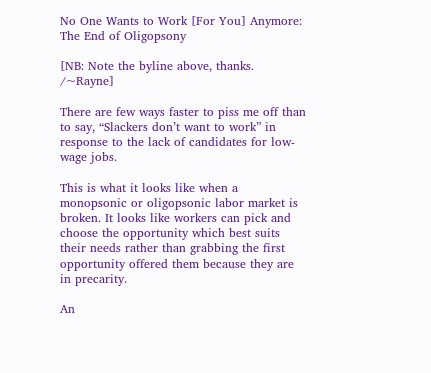No One Wants to Work [For You] Anymore: The End of Oligopsony

[NB: Note the byline above, thanks. /~Rayne]

There are few ways faster to piss me off than to say, “Slackers don’t want to work” in response to the lack of candidates for low-wage jobs.

This is what it looks like when a monopsonic or oligopsonic labor market is broken. It looks like workers can pick and choose the opportunity which best suits their needs rather than grabbing the first opportunity offered them because they are in precarity.

An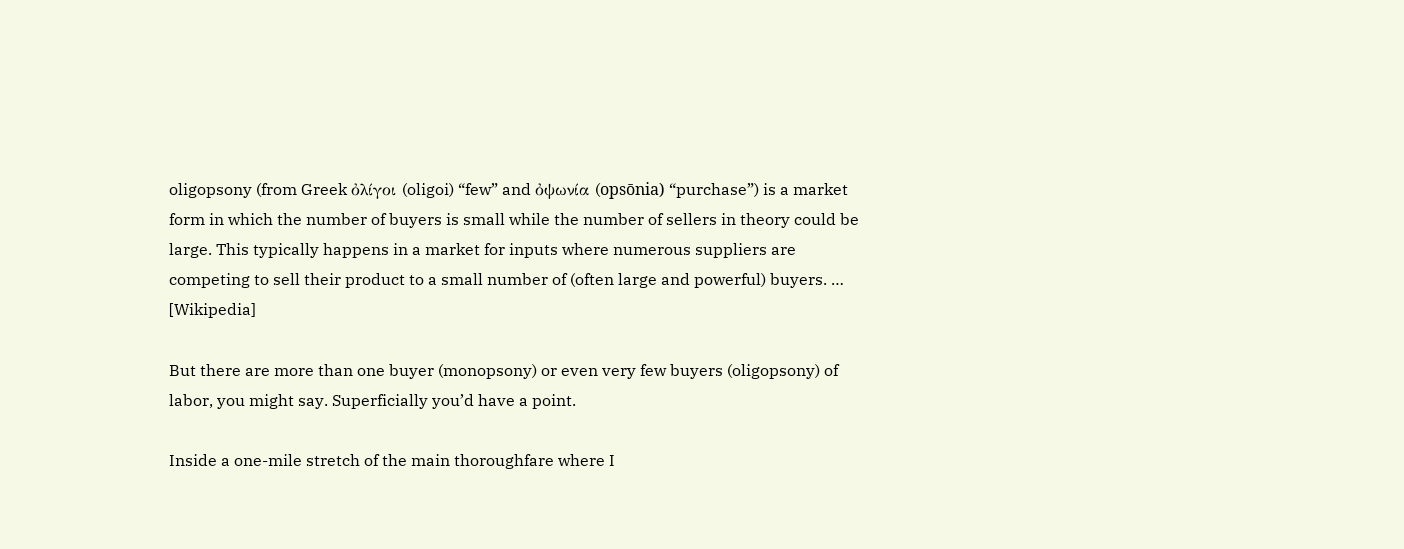oligopsony (from Greek ὀλίγοι (oligoi) “few” and ὀψωνία (opsōnia) “purchase”) is a market form in which the number of buyers is small while the number of sellers in theory could be large. This typically happens in a market for inputs where numerous suppliers are competing to sell their product to a small number of (often large and powerful) buyers. … [Wikipedia]

But there are more than one buyer (monopsony) or even very few buyers (oligopsony) of labor, you might say. Superficially you’d have a point.

Inside a one-mile stretch of the main thoroughfare where I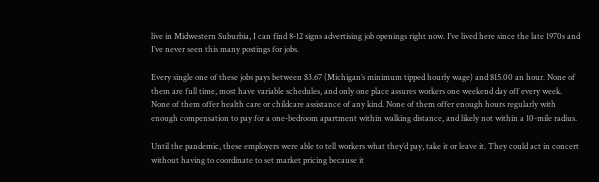live in Midwestern Suburbia, I can find 8-12 signs advertising job openings right now. I’ve lived here since the late 1970s and I’ve never seen this many postings for jobs.

Every single one of these jobs pays between $3.67 (Michigan’s minimum tipped hourly wage) and $15.00 an hour. None of them are full time, most have variable schedules, and only one place assures workers one weekend day off every week. None of them offer health care or childcare assistance of any kind. None of them offer enough hours regularly with enough compensation to pay for a one-bedroom apartment within walking distance, and likely not within a 10-mile radius.

Until the pandemic, these employers were able to tell workers what they’d pay, take it or leave it. They could act in concert without having to coordinate to set market pricing because it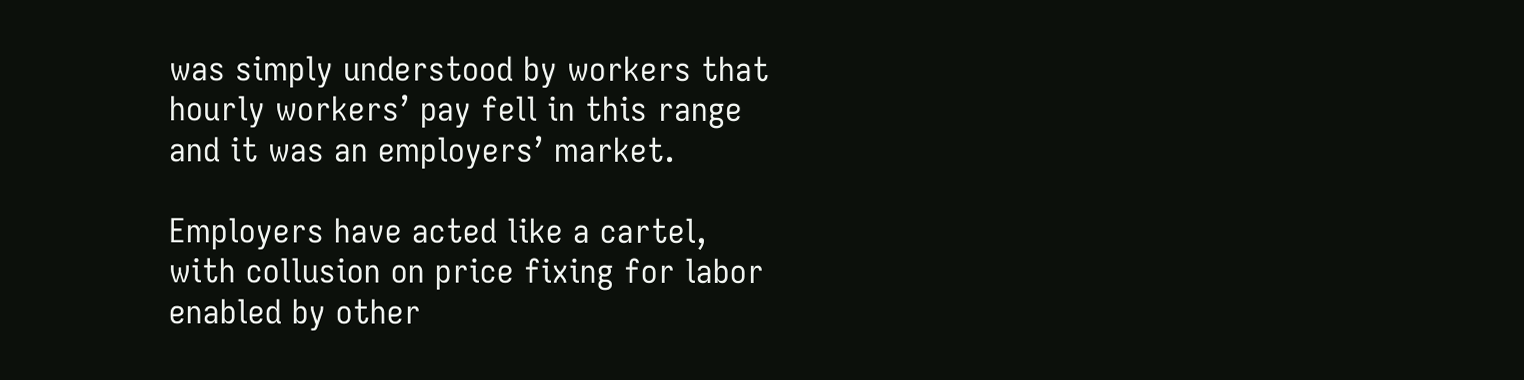was simply understood by workers that hourly workers’ pay fell in this range and it was an employers’ market.

Employers have acted like a cartel, with collusion on price fixing for labor enabled by other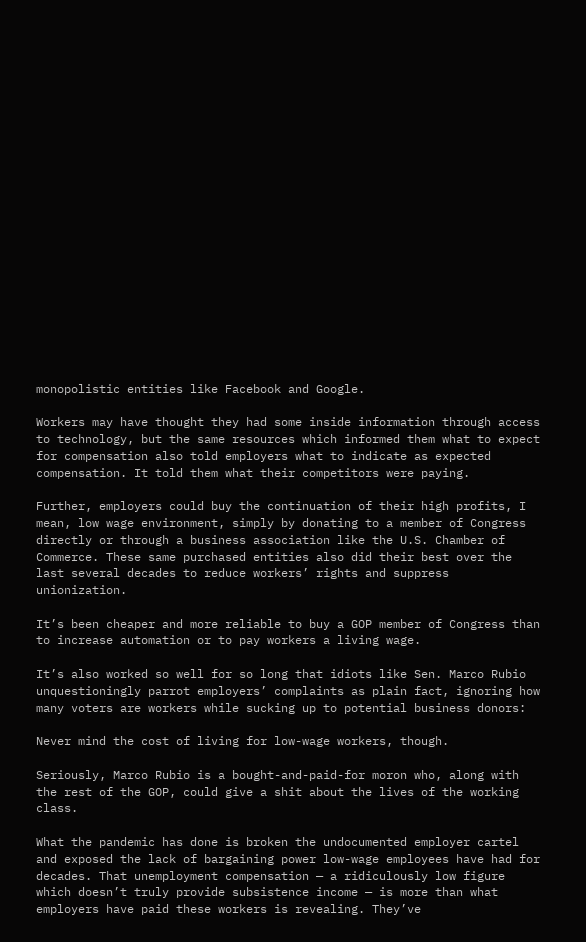monopolistic entities like Facebook and Google.

Workers may have thought they had some inside information through access to technology, but the same resources which informed them what to expect for compensation also told employers what to indicate as expected compensation. It told them what their competitors were paying.

Further, employers could buy the continuation of their high profits, I mean, low wage environment, simply by donating to a member of Congress directly or through a business association like the U.S. Chamber of Commerce. These same purchased entities also did their best over the last several decades to reduce workers’ rights and suppress unionization.

It’s been cheaper and more reliable to buy a GOP member of Congress than to increase automation or to pay workers a living wage.

It’s also worked so well for so long that idiots like Sen. Marco Rubio unquestioningly parrot employers’ complaints as plain fact, ignoring how many voters are workers while sucking up to potential business donors:

Never mind the cost of living for low-wage workers, though.

Seriously, Marco Rubio is a bought-and-paid-for moron who, along with the rest of the GOP, could give a shit about the lives of the working class.

What the pandemic has done is broken the undocumented employer cartel and exposed the lack of bargaining power low-wage employees have had for decades. That unemployment compensation — a ridiculously low figure which doesn’t truly provide subsistence income — is more than what employers have paid these workers is revealing. They’ve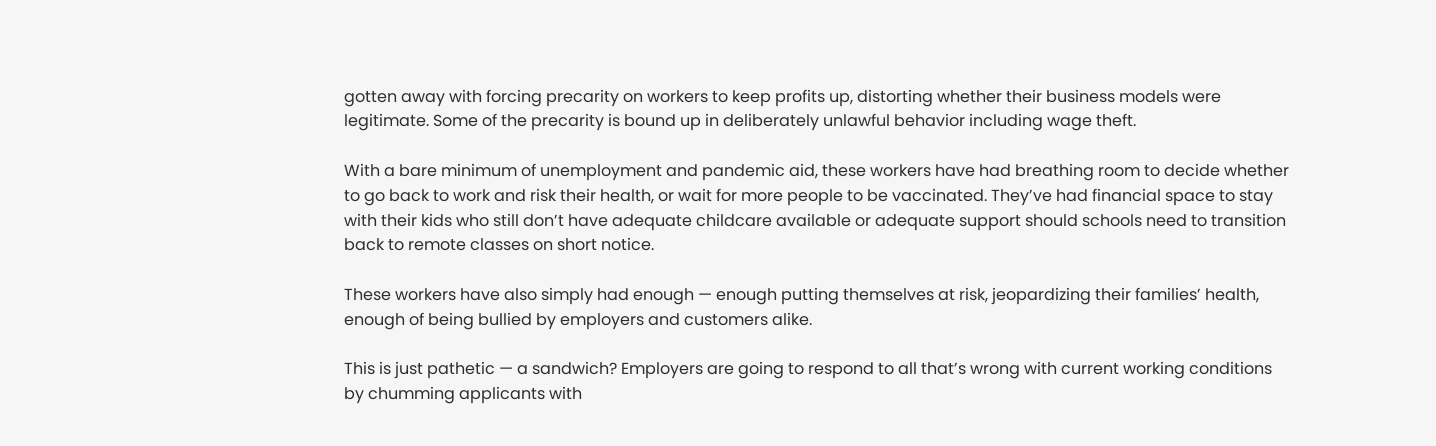gotten away with forcing precarity on workers to keep profits up, distorting whether their business models were legitimate. Some of the precarity is bound up in deliberately unlawful behavior including wage theft.

With a bare minimum of unemployment and pandemic aid, these workers have had breathing room to decide whether to go back to work and risk their health, or wait for more people to be vaccinated. They’ve had financial space to stay with their kids who still don’t have adequate childcare available or adequate support should schools need to transition back to remote classes on short notice.

These workers have also simply had enough — enough putting themselves at risk, jeopardizing their families’ health, enough of being bullied by employers and customers alike.

This is just pathetic — a sandwich? Employers are going to respond to all that’s wrong with current working conditions by chumming applicants with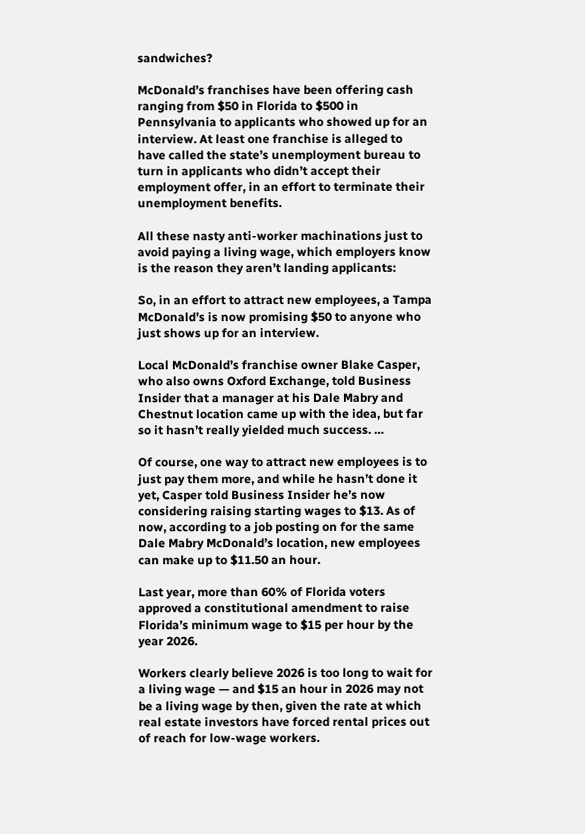sandwiches?

McDonald’s franchises have been offering cash ranging from $50 in Florida to $500 in Pennsylvania to applicants who showed up for an interview. At least one franchise is alleged to have called the state’s unemployment bureau to turn in applicants who didn’t accept their employment offer, in an effort to terminate their unemployment benefits.

All these nasty anti-worker machinations just to avoid paying a living wage, which employers know is the reason they aren’t landing applicants:

So, in an effort to attract new employees, a Tampa McDonald’s is now promising $50 to anyone who just shows up for an interview.

Local McDonald’s franchise owner Blake Casper, who also owns Oxford Exchange, told Business Insider that a manager at his Dale Mabry and Chestnut location came up with the idea, but far so it hasn’t really yielded much success. …

Of course, one way to attract new employees is to just pay them more, and while he hasn’t done it yet, Casper told Business Insider he’s now considering raising starting wages to $13. As of now, according to a job posting on for the same Dale Mabry McDonald’s location, new employees can make up to $11.50 an hour.

Last year, more than 60% of Florida voters approved a constitutional amendment to raise Florida’s minimum wage to $15 per hour by the year 2026.

Workers clearly believe 2026 is too long to wait for a living wage — and $15 an hour in 2026 may not be a living wage by then, given the rate at which real estate investors have forced rental prices out of reach for low-wage workers.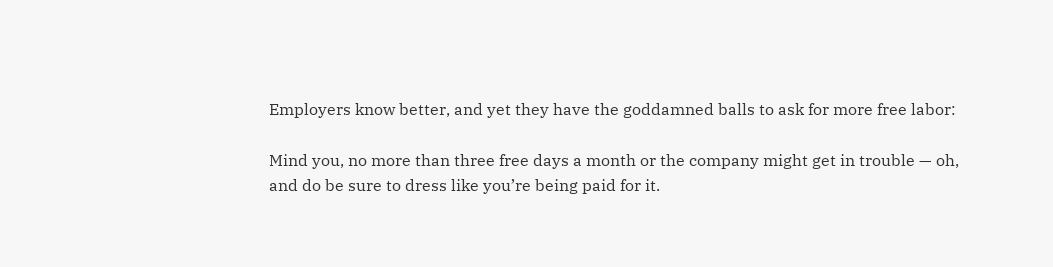Employers know better, and yet they have the goddamned balls to ask for more free labor:

Mind you, no more than three free days a month or the company might get in trouble — oh, and do be sure to dress like you’re being paid for it.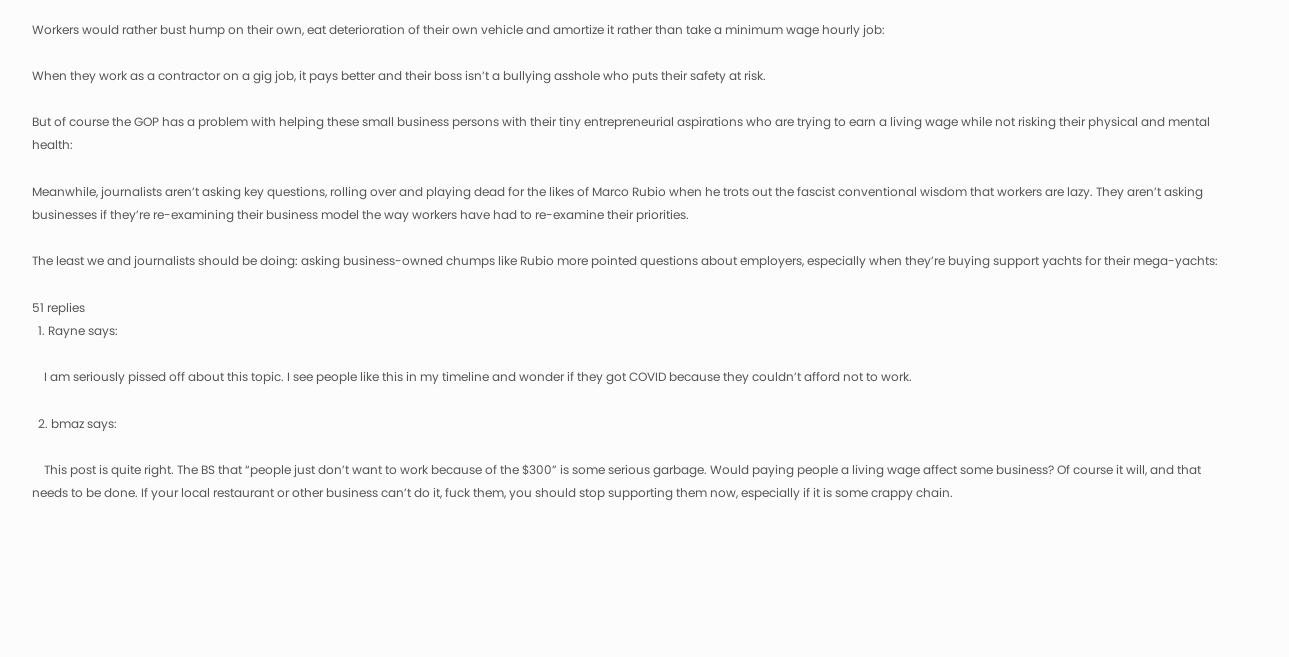Workers would rather bust hump on their own, eat deterioration of their own vehicle and amortize it rather than take a minimum wage hourly job:

When they work as a contractor on a gig job, it pays better and their boss isn’t a bullying asshole who puts their safety at risk.

But of course the GOP has a problem with helping these small business persons with their tiny entrepreneurial aspirations who are trying to earn a living wage while not risking their physical and mental health:

Meanwhile, journalists aren’t asking key questions, rolling over and playing dead for the likes of Marco Rubio when he trots out the fascist conventional wisdom that workers are lazy. They aren’t asking businesses if they’re re-examining their business model the way workers have had to re-examine their priorities.

The least we and journalists should be doing: asking business-owned chumps like Rubio more pointed questions about employers, especially when they’re buying support yachts for their mega-yachts:

51 replies
  1. Rayne says:

    I am seriously pissed off about this topic. I see people like this in my timeline and wonder if they got COVID because they couldn’t afford not to work.

  2. bmaz says:

    This post is quite right. The BS that “people just don’t want to work because of the $300” is some serious garbage. Would paying people a living wage affect some business? Of course it will, and that needs to be done. If your local restaurant or other business can’t do it, fuck them, you should stop supporting them now, especially if it is some crappy chain.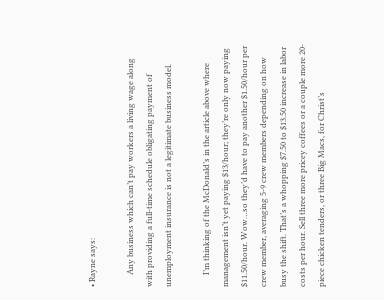• Rayne says:

      Any business which can’t pay workers a living wage along with providing a full-time schedule obligating payment of unemployment insurance is not a legitimate business model.

      I’m thinking of the McDonald’s in the article above where management isn’t yet paying $13/hour; they’re only now paying $11.50/hour. Wow…so they’d have to pay another $1.50/hour per crew member, averaging 5-9 crew members depending on how busy the shift. That’s a whopping $7.50 to $13.50 increase in labor costs per hour. Sell three more pricey coffees or a couple more 20-piece chicken tenders, or three Big Macs, for Christ’s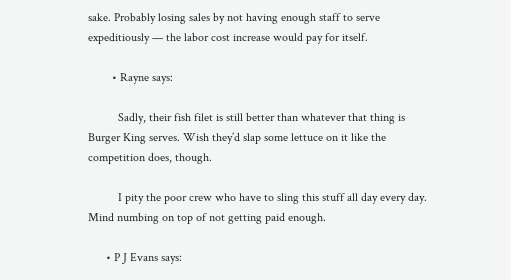sake. Probably losing sales by not having enough staff to serve expeditiously — the labor cost increase would pay for itself.

        • Rayne says:

          Sadly, their fish filet is still better than whatever that thing is Burger King serves. Wish they’d slap some lettuce on it like the competition does, though.

          I pity the poor crew who have to sling this stuff all day every day. Mind numbing on top of not getting paid enough.

      • P J Evans says: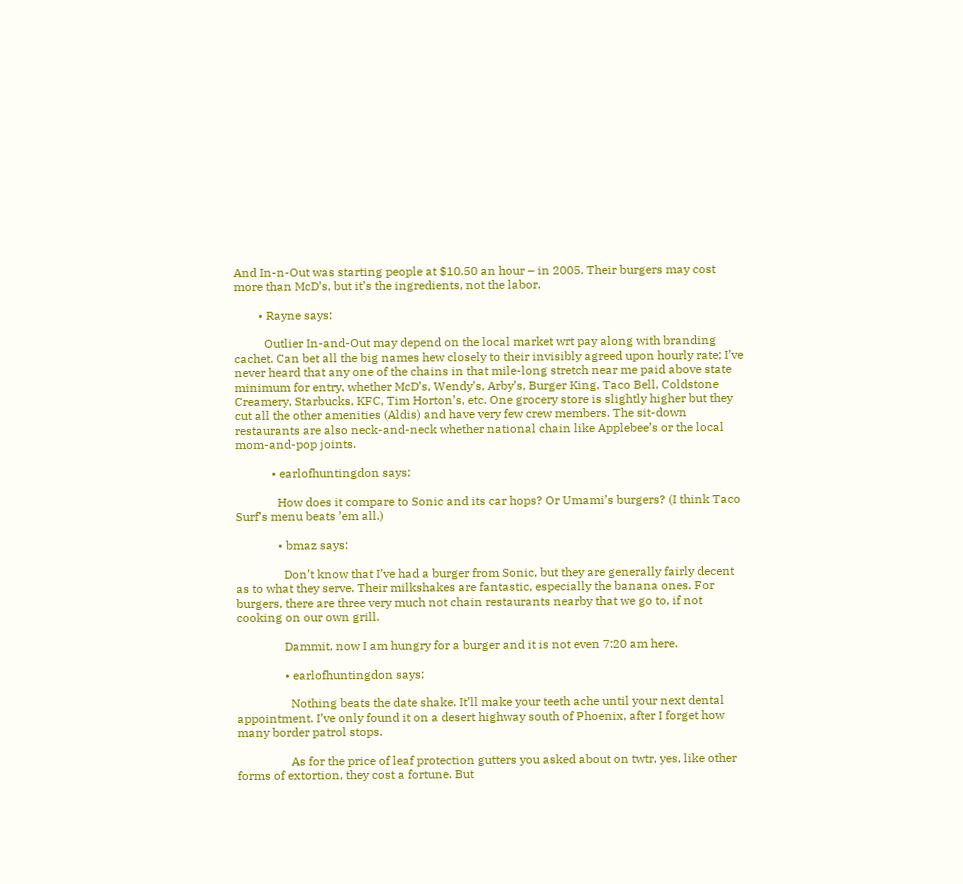And In-n-Out was starting people at $10.50 an hour – in 2005. Their burgers may cost more than McD’s, but it’s the ingredients, not the labor.

        • Rayne says:

          Outlier In-and-Out may depend on the local market wrt pay along with branding cachet. Can bet all the big names hew closely to their invisibly agreed upon hourly rate; I’ve never heard that any one of the chains in that mile-long stretch near me paid above state minimum for entry, whether McD’s, Wendy’s, Arby’s, Burger King, Taco Bell, Coldstone Creamery, Starbucks, KFC, Tim Horton’s, etc. One grocery store is slightly higher but they cut all the other amenities (Aldis) and have very few crew members. The sit-down restaurants are also neck-and-neck whether national chain like Applebee’s or the local mom-and-pop joints.

            • earlofhuntingdon says:

              How does it compare to Sonic and its car hops? Or Umami’s burgers? (I think Taco Surf’s menu beats ’em all.)

              • bmaz says:

                Don’t know that I’ve had a burger from Sonic, but they are generally fairly decent as to what they serve. Their milkshakes are fantastic, especially the banana ones. For burgers, there are three very much not chain restaurants nearby that we go to, if not cooking on our own grill.

                Dammit, now I am hungry for a burger and it is not even 7:20 am here.

                • earlofhuntingdon says:

                  Nothing beats the date shake. It’ll make your teeth ache until your next dental appointment. I’ve only found it on a desert highway south of Phoenix, after I forget how many border patrol stops.

                  As for the price of leaf protection gutters you asked about on twtr, yes, like other forms of extortion, they cost a fortune. But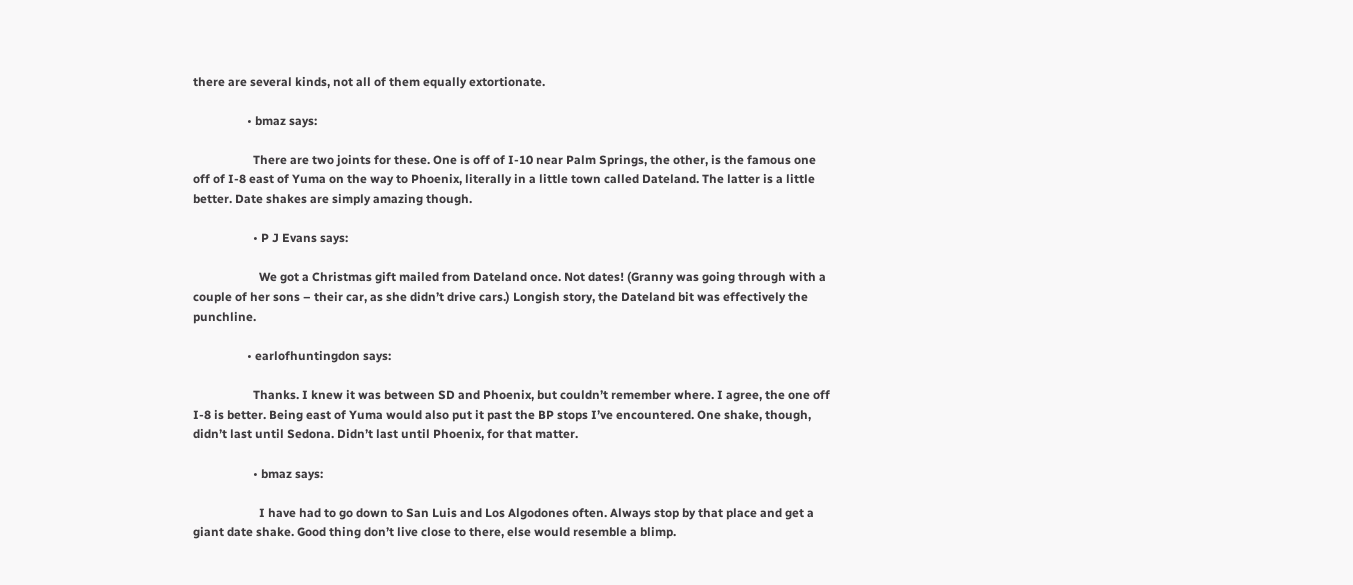there are several kinds, not all of them equally extortionate.

                  • bmaz says:

                    There are two joints for these. One is off of I-10 near Palm Springs, the other, is the famous one off of I-8 east of Yuma on the way to Phoenix, literally in a little town called Dateland. The latter is a little better. Date shakes are simply amazing though.

                    • P J Evans says:

                      We got a Christmas gift mailed from Dateland once. Not dates! (Granny was going through with a couple of her sons – their car, as she didn’t drive cars.) Longish story, the Dateland bit was effectively the punchline.

                  • earlofhuntingdon says:

                    Thanks. I knew it was between SD and Phoenix, but couldn’t remember where. I agree, the one off I-8 is better. Being east of Yuma would also put it past the BP stops I’ve encountered. One shake, though, didn’t last until Sedona. Didn’t last until Phoenix, for that matter.

                    • bmaz says:

                      I have had to go down to San Luis and Los Algodones often. Always stop by that place and get a giant date shake. Good thing don’t live close to there, else would resemble a blimp.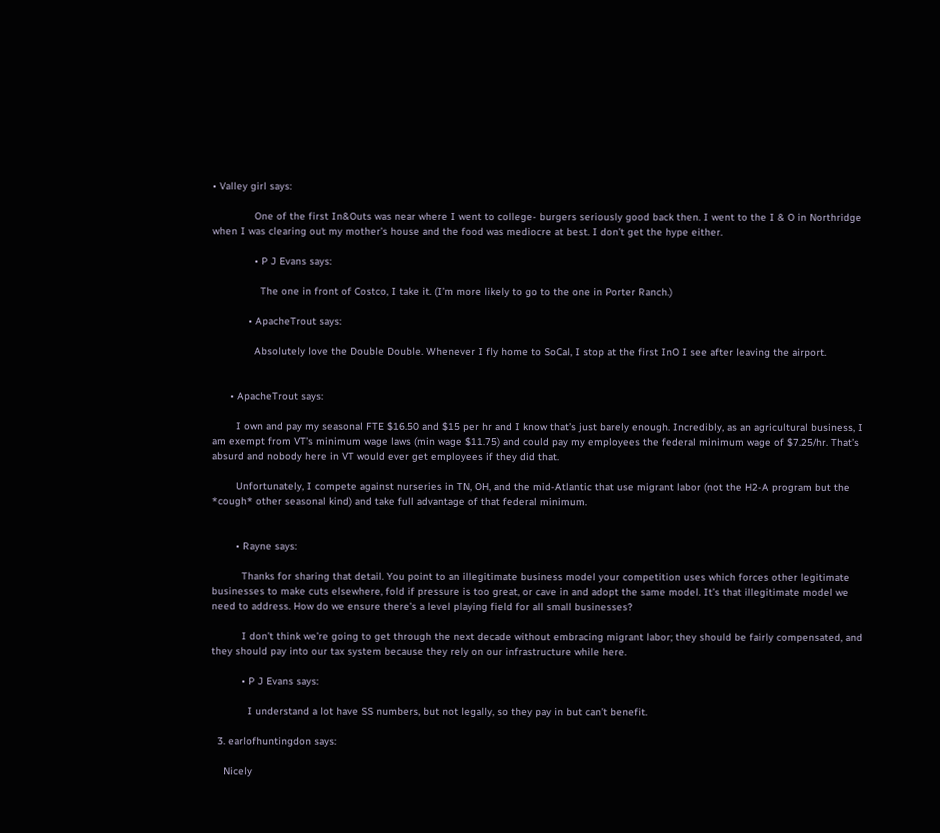• Valley girl says:

              One of the first In&Outs was near where I went to college- burgers seriously good back then. I went to the I & O in Northridge when I was clearing out my mother’s house and the food was mediocre at best. I don’t get the hype either.

              • P J Evans says:

                The one in front of Costco, I take it. (I’m more likely to go to the one in Porter Ranch.)

            • ApacheTrout says:

              Absolutely love the Double Double. Whenever I fly home to SoCal, I stop at the first InO I see after leaving the airport.


      • ApacheTrout says:

        I own and pay my seasonal FTE $16.50 and $15 per hr and I know that’s just barely enough. Incredibly, as an agricultural business, I am exempt from VT’s minimum wage laws (min wage $11.75) and could pay my employees the federal minimum wage of $7.25/hr. That’s absurd and nobody here in VT would ever get employees if they did that.

        Unfortunately, I compete against nurseries in TN, OH, and the mid-Atlantic that use migrant labor (not the H2-A program but the *cough* other seasonal kind) and take full advantage of that federal minimum.


        • Rayne says:

          Thanks for sharing that detail. You point to an illegitimate business model your competition uses which forces other legitimate businesses to make cuts elsewhere, fold if pressure is too great, or cave in and adopt the same model. It’s that illegitimate model we need to address. How do we ensure there’s a level playing field for all small businesses?

          I don’t think we’re going to get through the next decade without embracing migrant labor; they should be fairly compensated, and they should pay into our tax system because they rely on our infrastructure while here.

          • P J Evans says:

            I understand a lot have SS numbers, but not legally, so they pay in but can’t benefit.

  3. earlofhuntingdon says:

    Nicely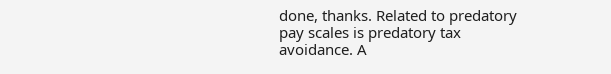done, thanks. Related to predatory pay scales is predatory tax avoidance. A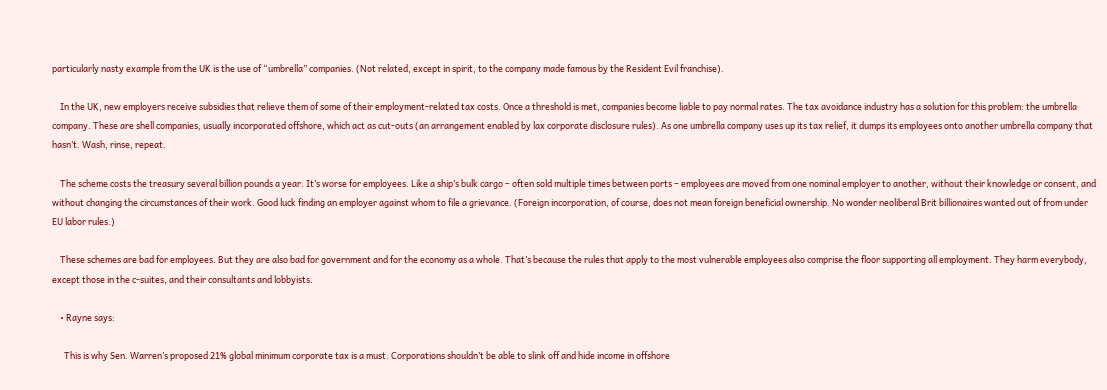particularly nasty example from the UK is the use of “umbrella” companies. (Not related, except in spirit, to the company made famous by the Resident Evil franchise).

    In the UK, new employers receive subsidies that relieve them of some of their employment-related tax costs. Once a threshold is met, companies become liable to pay normal rates. The tax avoidance industry has a solution for this problem: the umbrella company. These are shell companies, usually incorporated offshore, which act as cut-outs (an arrangement enabled by lax corporate disclosure rules). As one umbrella company uses up its tax relief, it dumps its employees onto another umbrella company that hasn’t. Wash, rinse, repeat.

    The scheme costs the treasury several billion pounds a year. It’s worse for employees. Like a ship’s bulk cargo – often sold multiple times between ports – employees are moved from one nominal employer to another, without their knowledge or consent, and without changing the circumstances of their work. Good luck finding an employer against whom to file a grievance. (Foreign incorporation, of course, does not mean foreign beneficial ownership. No wonder neoliberal Brit billionaires wanted out of from under EU labor rules.)

    These schemes are bad for employees. But they are also bad for government and for the economy as a whole. That’s because the rules that apply to the most vulnerable employees also comprise the floor supporting all employment. They harm everybody, except those in the c-suites, and their consultants and lobbyists.

    • Rayne says:

      This is why Sen. Warren’s proposed 21% global minimum corporate tax is a must. Corporations shouldn’t be able to slink off and hide income in offshore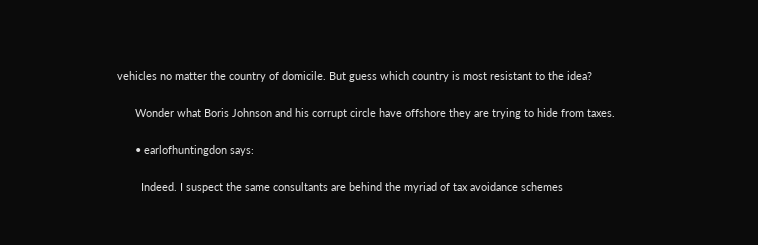vehicles no matter the country of domicile. But guess which country is most resistant to the idea?

      Wonder what Boris Johnson and his corrupt circle have offshore they are trying to hide from taxes.

      • earlofhuntingdon says:

        Indeed. I suspect the same consultants are behind the myriad of tax avoidance schemes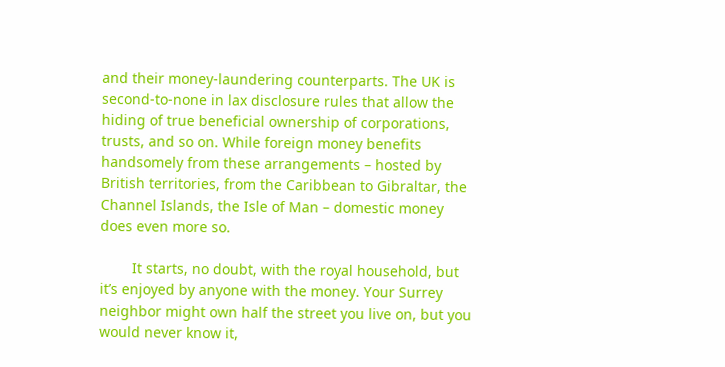and their money-laundering counterparts. The UK is second-to-none in lax disclosure rules that allow the hiding of true beneficial ownership of corporations, trusts, and so on. While foreign money benefits handsomely from these arrangements – hosted by British territories, from the Caribbean to Gibraltar, the Channel Islands, the Isle of Man – domestic money does even more so.

        It starts, no doubt, with the royal household, but it’s enjoyed by anyone with the money. Your Surrey neighbor might own half the street you live on, but you would never know it,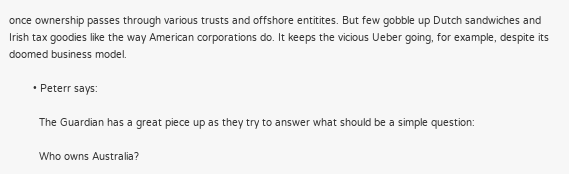once ownership passes through various trusts and offshore entitites. But few gobble up Dutch sandwiches and Irish tax goodies like the way American corporations do. It keeps the vicious Ueber going, for example, despite its doomed business model.

        • Peterr says:

          The Guardian has a great piece up as they try to answer what should be a simple question:

          Who owns Australia?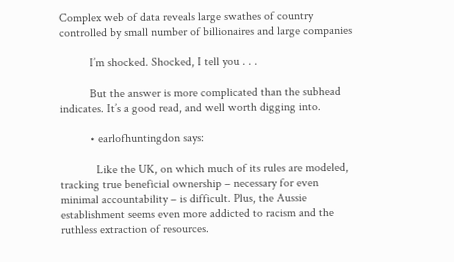Complex web of data reveals large swathes of country controlled by small number of billionaires and large companies

          I’m shocked. Shocked, I tell you . . .

          But the answer is more complicated than the subhead indicates. It’s a good read, and well worth digging into.

          • earlofhuntingdon says:

            Like the UK, on which much of its rules are modeled, tracking true beneficial ownership – necessary for even minimal accountability – is difficult. Plus, the Aussie establishment seems even more addicted to racism and the ruthless extraction of resources.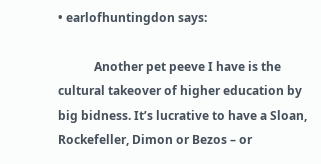• earlofhuntingdon says:

            Another pet peeve I have is the cultural takeover of higher education by big bidness. It’s lucrative to have a Sloan, Rockefeller, Dimon or Bezos – or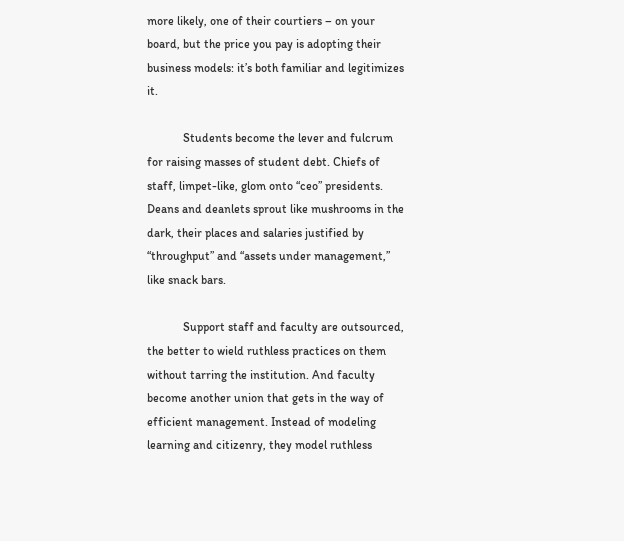more likely, one of their courtiers – on your board, but the price you pay is adopting their business models: it’s both familiar and legitimizes it.

            Students become the lever and fulcrum for raising masses of student debt. Chiefs of staff, limpet-like, glom onto “ceo” presidents. Deans and deanlets sprout like mushrooms in the dark, their places and salaries justified by “throughput” and “assets under management,” like snack bars.

            Support staff and faculty are outsourced, the better to wield ruthless practices on them without tarring the institution. And faculty become another union that gets in the way of efficient management. Instead of modeling learning and citizenry, they model ruthless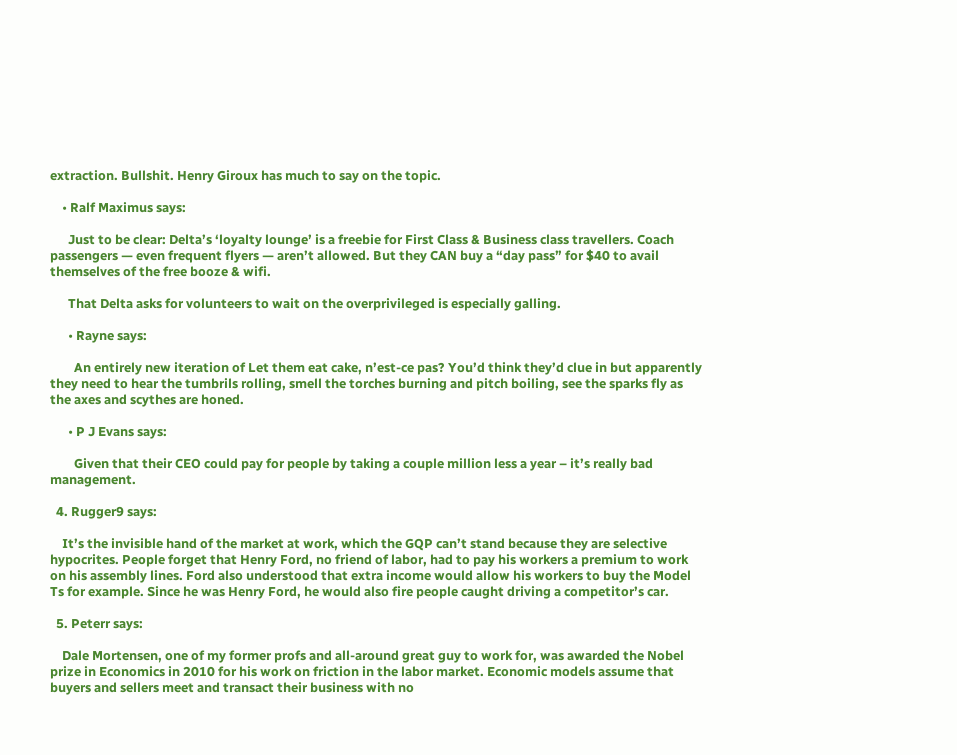extraction. Bullshit. Henry Giroux has much to say on the topic.

    • Ralf Maximus says:

      Just to be clear: Delta’s ‘loyalty lounge’ is a freebie for First Class & Business class travellers. Coach passengers — even frequent flyers — aren’t allowed. But they CAN buy a “day pass” for $40 to avail themselves of the free booze & wifi.

      That Delta asks for volunteers to wait on the overprivileged is especially galling.

      • Rayne says:

        An entirely new iteration of Let them eat cake, n’est-ce pas? You’d think they’d clue in but apparently they need to hear the tumbrils rolling, smell the torches burning and pitch boiling, see the sparks fly as the axes and scythes are honed.

      • P J Evans says:

        Given that their CEO could pay for people by taking a couple million less a year – it’s really bad management.

  4. Rugger9 says:

    It’s the invisible hand of the market at work, which the GQP can’t stand because they are selective hypocrites. People forget that Henry Ford, no friend of labor, had to pay his workers a premium to work on his assembly lines. Ford also understood that extra income would allow his workers to buy the Model Ts for example. Since he was Henry Ford, he would also fire people caught driving a competitor’s car.

  5. Peterr says:

    Dale Mortensen, one of my former profs and all-around great guy to work for, was awarded the Nobel prize in Economics in 2010 for his work on friction in the labor market. Economic models assume that buyers and sellers meet and transact their business with no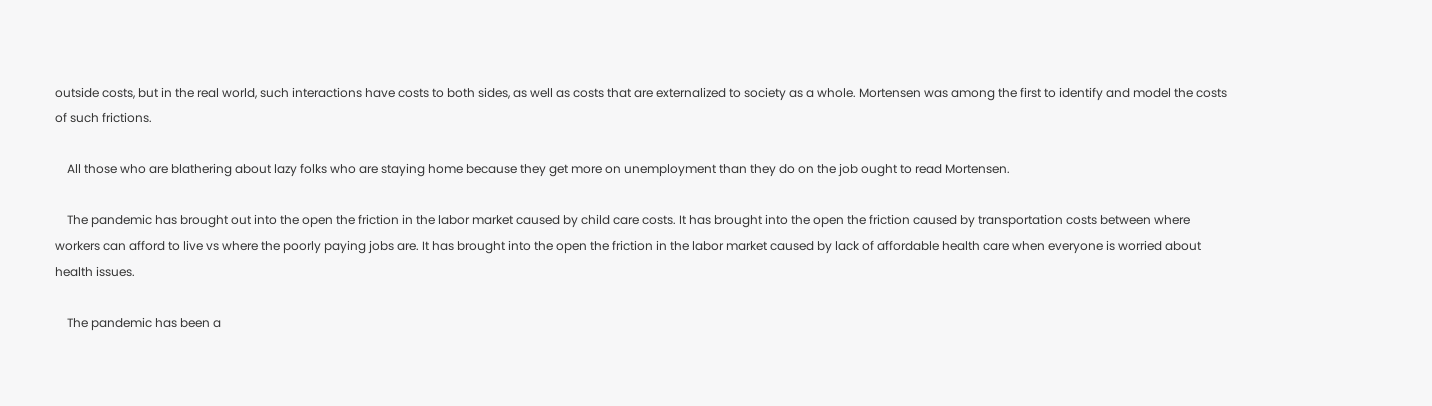outside costs, but in the real world, such interactions have costs to both sides, as well as costs that are externalized to society as a whole. Mortensen was among the first to identify and model the costs of such frictions.

    All those who are blathering about lazy folks who are staying home because they get more on unemployment than they do on the job ought to read Mortensen.

    The pandemic has brought out into the open the friction in the labor market caused by child care costs. It has brought into the open the friction caused by transportation costs between where workers can afford to live vs where the poorly paying jobs are. It has brought into the open the friction in the labor market caused by lack of affordable health care when everyone is worried about health issues.

    The pandemic has been a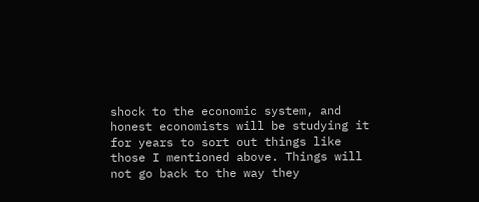shock to the economic system, and honest economists will be studying it for years to sort out things like those I mentioned above. Things will not go back to the way they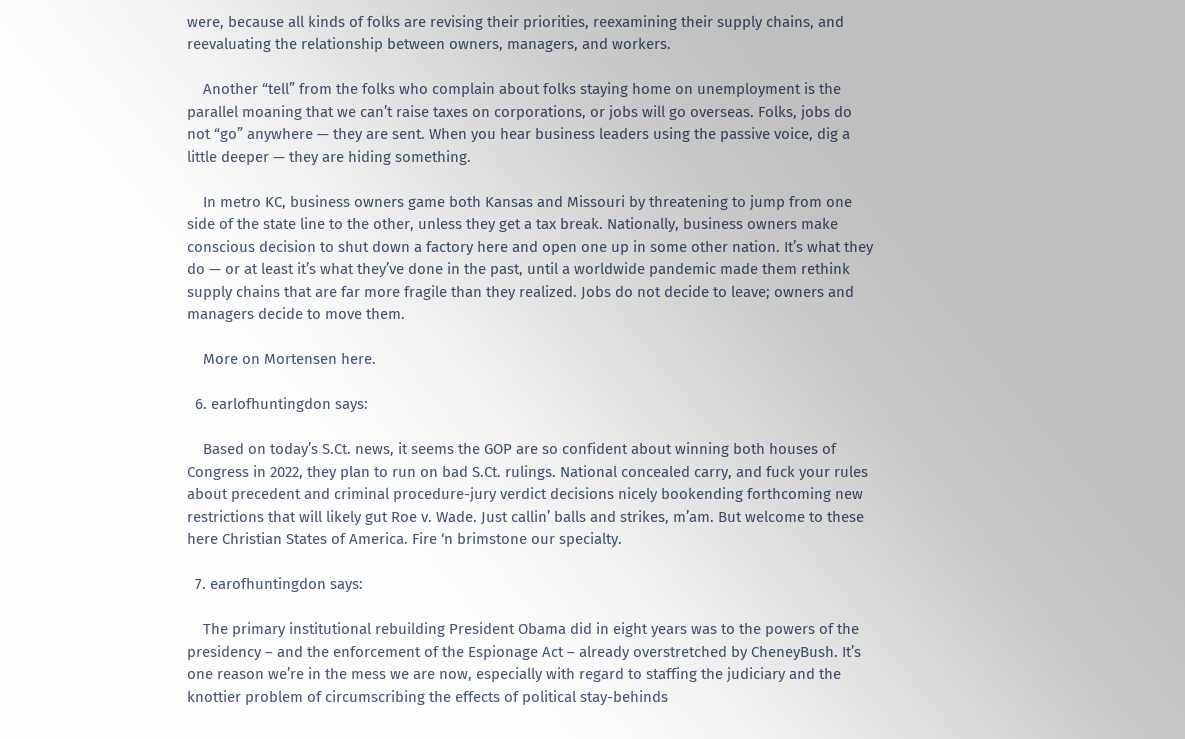were, because all kinds of folks are revising their priorities, reexamining their supply chains, and reevaluating the relationship between owners, managers, and workers.

    Another “tell” from the folks who complain about folks staying home on unemployment is the parallel moaning that we can’t raise taxes on corporations, or jobs will go overseas. Folks, jobs do not “go” anywhere — they are sent. When you hear business leaders using the passive voice, dig a little deeper — they are hiding something.

    In metro KC, business owners game both Kansas and Missouri by threatening to jump from one side of the state line to the other, unless they get a tax break. Nationally, business owners make conscious decision to shut down a factory here and open one up in some other nation. It’s what they do — or at least it’s what they’ve done in the past, until a worldwide pandemic made them rethink supply chains that are far more fragile than they realized. Jobs do not decide to leave; owners and managers decide to move them.

    More on Mortensen here.

  6. earlofhuntingdon says:

    Based on today’s S.Ct. news, it seems the GOP are so confident about winning both houses of Congress in 2022, they plan to run on bad S.Ct. rulings. National concealed carry, and fuck your rules about precedent and criminal procedure-jury verdict decisions nicely bookending forthcoming new restrictions that will likely gut Roe v. Wade. Just callin’ balls and strikes, m’am. But welcome to these here Christian States of America. Fire ‘n brimstone our specialty.

  7. earofhuntingdon says:

    The primary institutional rebuilding President Obama did in eight years was to the powers of the presidency – and the enforcement of the Espionage Act – already overstretched by CheneyBush. It’s one reason we’re in the mess we are now, especially with regard to staffing the judiciary and the knottier problem of circumscribing the effects of political stay-behinds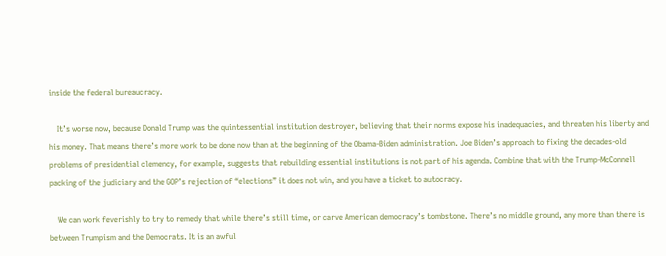inside the federal bureaucracy.

    It’s worse now, because Donald Trump was the quintessential institution destroyer, believing that their norms expose his inadequacies, and threaten his liberty and his money. That means there’s more work to be done now than at the beginning of the Obama-Biden administration. Joe Biden’s approach to fixing the decades-old problems of presidential clemency, for example, suggests that rebuilding essential institutions is not part of his agenda. Combine that with the Trump-McConnell packing of the judiciary and the GOP’s rejection of “elections” it does not win, and you have a ticket to autocracy.

    We can work feverishly to try to remedy that while there’s still time, or carve American democracy’s tombstone. There’s no middle ground, any more than there is between Trumpism and the Democrats. It is an awful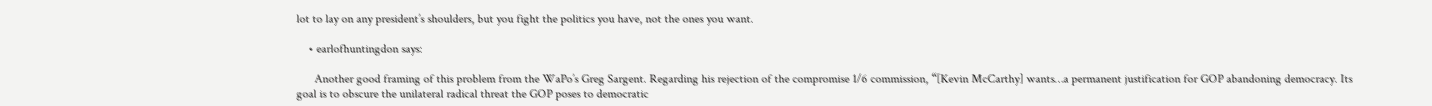lot to lay on any president’s shoulders, but you fight the politics you have, not the ones you want.

    • earlofhuntingdon says:

      Another good framing of this problem from the WaPo’s Greg Sargent. Regarding his rejection of the compromise 1/6 commission, “[Kevin McCarthy] wants…a permanent justification for GOP abandoning democracy. Its goal is to obscure the unilateral radical threat the GOP poses to democratic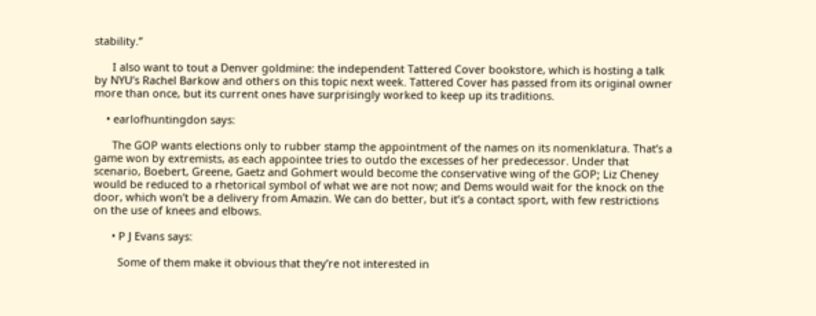stability.”

      I also want to tout a Denver goldmine: the independent Tattered Cover bookstore, which is hosting a talk by NYU’s Rachel Barkow and others on this topic next week. Tattered Cover has passed from its original owner more than once, but its current ones have surprisingly worked to keep up its traditions.

    • earlofhuntingdon says:

      The GOP wants elections only to rubber stamp the appointment of the names on its nomenklatura. That’s a game won by extremists, as each appointee tries to outdo the excesses of her predecessor. Under that scenario, Boebert, Greene, Gaetz and Gohmert would become the conservative wing of the GOP; Liz Cheney would be reduced to a rhetorical symbol of what we are not now; and Dems would wait for the knock on the door, which won’t be a delivery from Amazin. We can do better, but it’s a contact sport, with few restrictions on the use of knees and elbows.

      • P J Evans says:

        Some of them make it obvious that they’re not interested in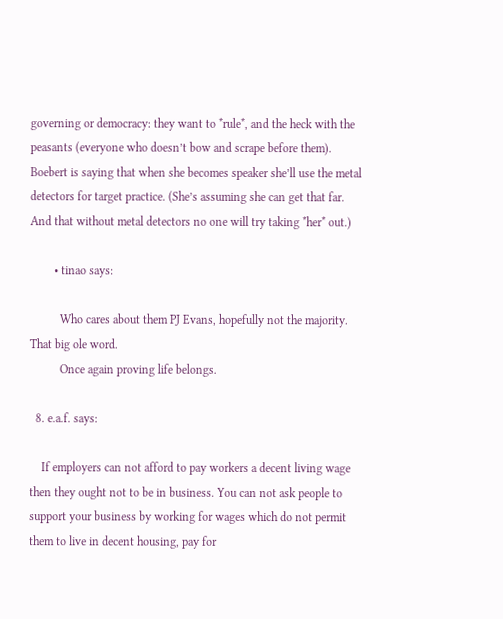governing or democracy: they want to *rule*, and the heck with the peasants (everyone who doesn’t bow and scrape before them). Boebert is saying that when she becomes speaker she’ll use the metal detectors for target practice. (She’s assuming she can get that far. And that without metal detectors no one will try taking *her* out.)

        • tinao says:

          Who cares about them PJ Evans, hopefully not the majority. That big ole word.
          Once again proving life belongs.

  8. e.a.f. says:

    If employers can not afford to pay workers a decent living wage then they ought not to be in business. You can not ask people to support your business by working for wages which do not permit them to live in decent housing, pay for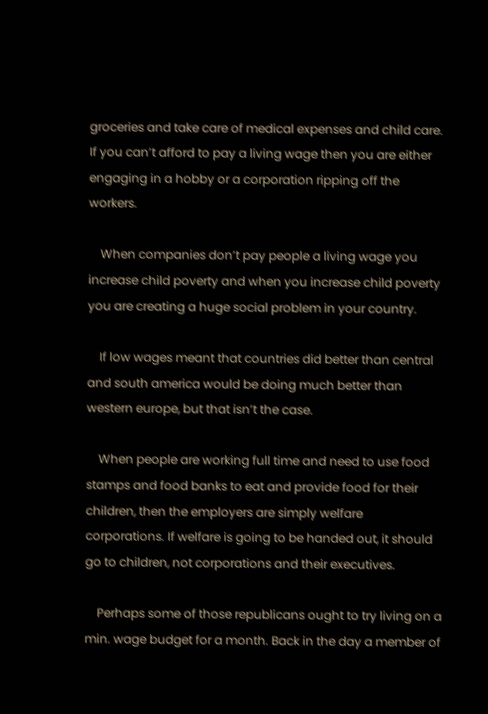groceries and take care of medical expenses and child care. If you can’t afford to pay a living wage then you are either engaging in a hobby or a corporation ripping off the workers.

    When companies don’t pay people a living wage you increase child poverty and when you increase child poverty you are creating a huge social problem in your country.

    If low wages meant that countries did better than central and south america would be doing much better than western europe, but that isn’t the case.

    When people are working full time and need to use food stamps and food banks to eat and provide food for their children, then the employers are simply welfare corporations. If welfare is going to be handed out, it should go to children, not corporations and their executives.

    Perhaps some of those republicans ought to try living on a min. wage budget for a month. Back in the day a member of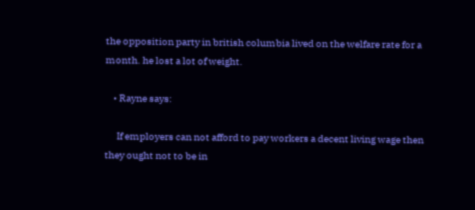the opposition party in british columbia lived on the welfare rate for a month. he lost a lot of weight.

    • Rayne says:

      If employers can not afford to pay workers a decent living wage then they ought not to be in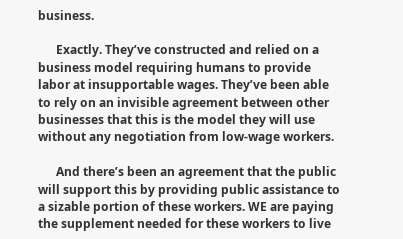business.

      Exactly. They’ve constructed and relied on a business model requiring humans to provide labor at insupportable wages. They’ve been able to rely on an invisible agreement between other businesses that this is the model they will use without any negotiation from low-wage workers.

      And there’s been an agreement that the public will support this by providing public assistance to a sizable portion of these workers. WE are paying the supplement needed for these workers to live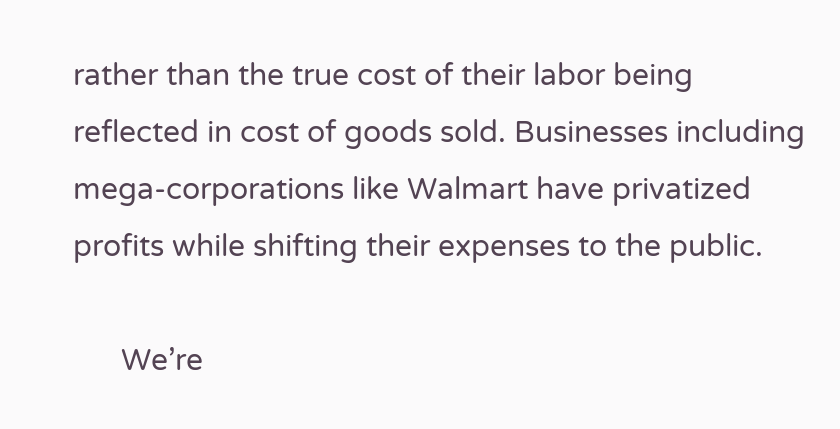rather than the true cost of their labor being reflected in cost of goods sold. Businesses including mega-corporations like Walmart have privatized profits while shifting their expenses to the public.

      We’re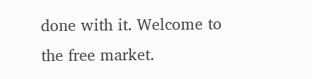done with it. Welcome to the free market.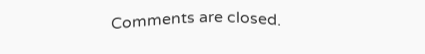Comments are closed.